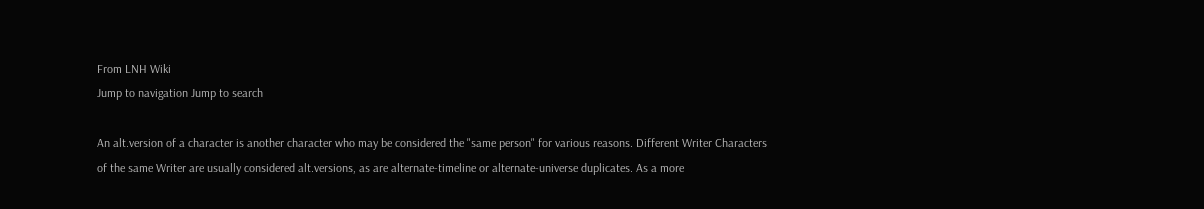From LNH Wiki
Jump to navigation Jump to search

An alt.version of a character is another character who may be considered the "same person" for various reasons. Different Writer Characters of the same Writer are usually considered alt.versions, as are alternate-timeline or alternate-universe duplicates. As a more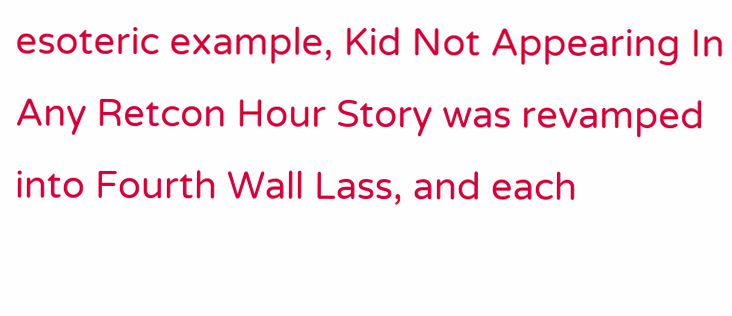esoteric example, Kid Not Appearing In Any Retcon Hour Story was revamped into Fourth Wall Lass, and each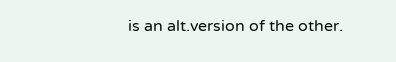is an alt.version of the other.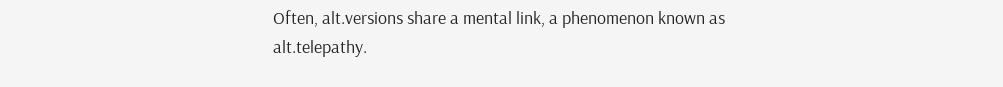Often, alt.versions share a mental link, a phenomenon known as alt.telepathy.